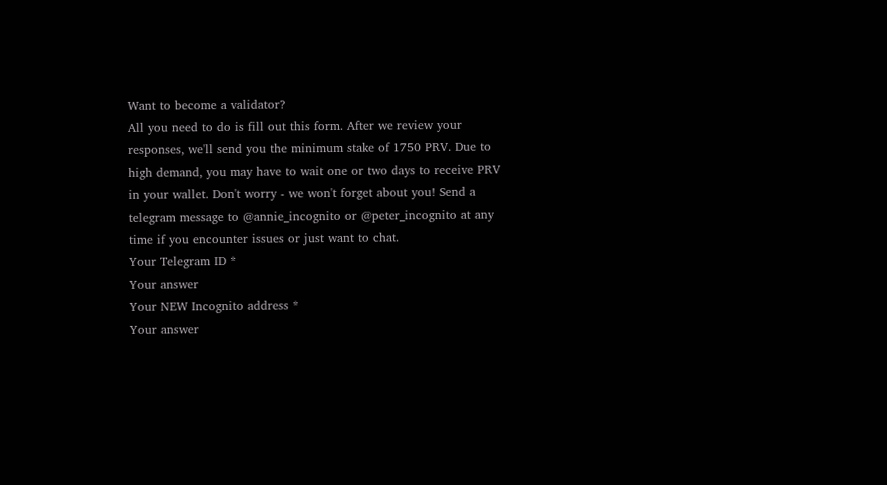Want to become a validator?
All you need to do is fill out this form. After we review your responses, we'll send you the minimum stake of 1750 PRV. Due to high demand, you may have to wait one or two days to receive PRV in your wallet. Don't worry - we won't forget about you! Send a telegram message to @annie_incognito or @peter_incognito at any time if you encounter issues or just want to chat.
Your Telegram ID *
Your answer
Your NEW Incognito address *
Your answer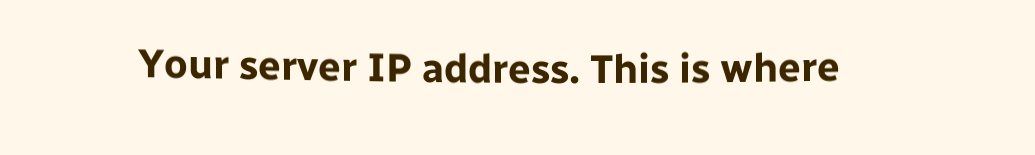Your server IP address. This is where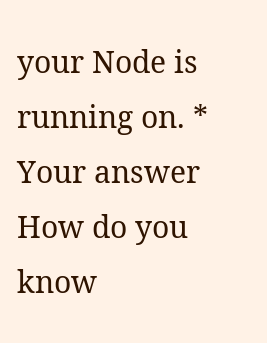your Node is running on. *
Your answer
How do you know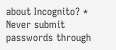about Incognito? *
Never submit passwords through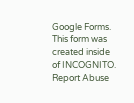Google Forms.
This form was created inside of INCOGNITO. Report Abuse